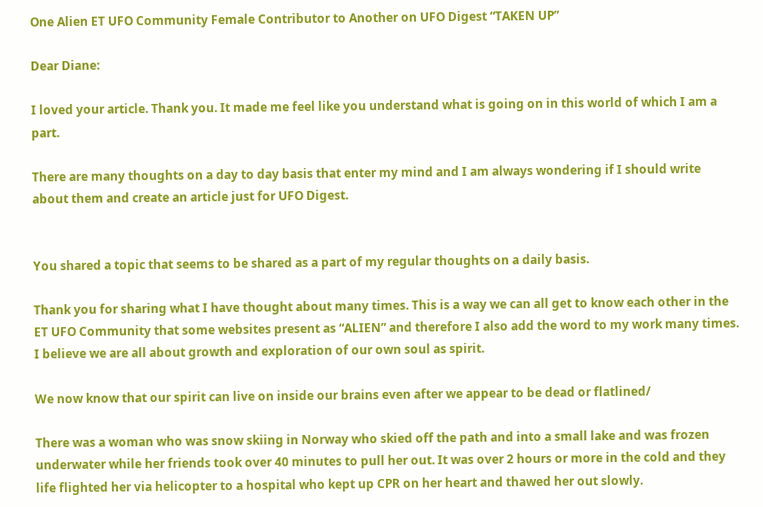One Alien ET UFO Community Female Contributor to Another on UFO Digest “TAKEN UP”

Dear Diane:

I loved your article. Thank you. It made me feel like you understand what is going on in this world of which I am a part.

There are many thoughts on a day to day basis that enter my mind and I am always wondering if I should write about them and create an article just for UFO Digest.


You shared a topic that seems to be shared as a part of my regular thoughts on a daily basis.

Thank you for sharing what I have thought about many times. This is a way we can all get to know each other in the ET UFO Community that some websites present as “ALIEN” and therefore I also add the word to my work many times. I believe we are all about growth and exploration of our own soul as spirit.

We now know that our spirit can live on inside our brains even after we appear to be dead or flatlined/

There was a woman who was snow skiing in Norway who skied off the path and into a small lake and was frozen underwater while her friends took over 40 minutes to pull her out. It was over 2 hours or more in the cold and they life flighted her via helicopter to a hospital who kept up CPR on her heart and thawed her out slowly.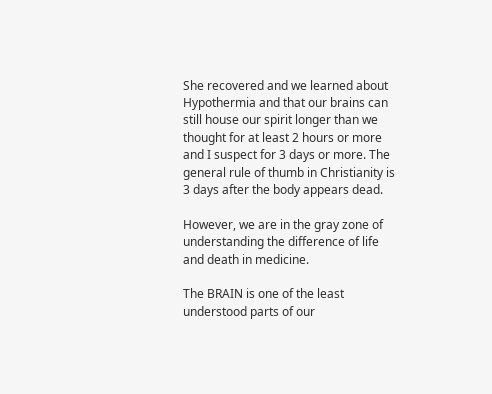She recovered and we learned about Hypothermia and that our brains can still house our spirit longer than we thought for at least 2 hours or more and I suspect for 3 days or more. The general rule of thumb in Christianity is 3 days after the body appears dead.

However, we are in the gray zone of understanding the difference of life and death in medicine.

The BRAIN is one of the least understood parts of our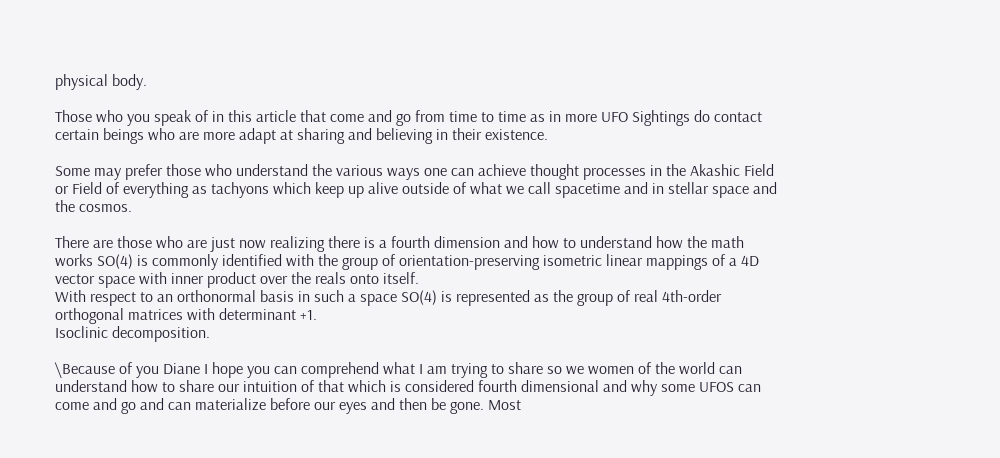physical body.

Those who you speak of in this article that come and go from time to time as in more UFO Sightings do contact certain beings who are more adapt at sharing and believing in their existence.

Some may prefer those who understand the various ways one can achieve thought processes in the Akashic Field or Field of everything as tachyons which keep up alive outside of what we call spacetime and in stellar space and the cosmos.

There are those who are just now realizing there is a fourth dimension and how to understand how the math works SO(4) is commonly identified with the group of orientation-preserving isometric linear mappings of a 4D vector space with inner product over the reals onto itself.
With respect to an orthonormal basis in such a space SO(4) is represented as the group of real 4th-order orthogonal matrices with determinant +1.
Isoclinic decomposition.

\Because of you Diane I hope you can comprehend what I am trying to share so we women of the world can understand how to share our intuition of that which is considered fourth dimensional and why some UFOS can come and go and can materialize before our eyes and then be gone. Most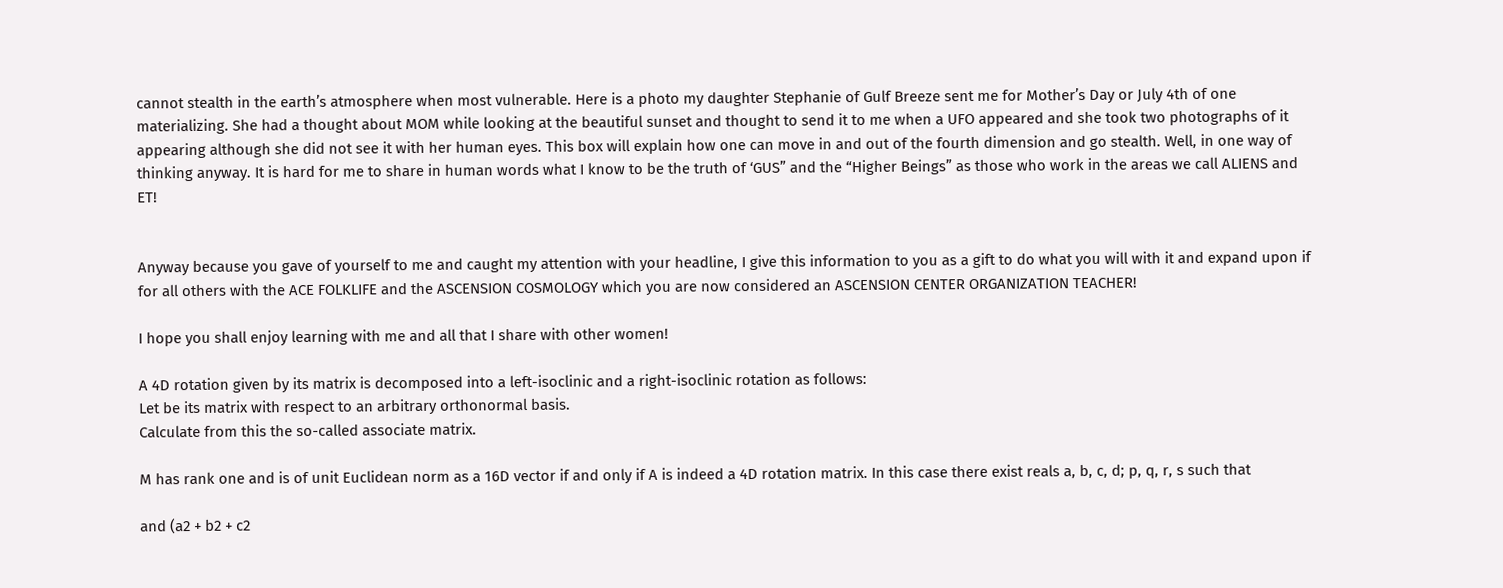cannot stealth in the earth’s atmosphere when most vulnerable. Here is a photo my daughter Stephanie of Gulf Breeze sent me for Mother’s Day or July 4th of one materializing. She had a thought about MOM while looking at the beautiful sunset and thought to send it to me when a UFO appeared and she took two photographs of it appearing although she did not see it with her human eyes. This box will explain how one can move in and out of the fourth dimension and go stealth. Well, in one way of thinking anyway. It is hard for me to share in human words what I know to be the truth of ‘GUS” and the “Higher Beings” as those who work in the areas we call ALIENS and ET!


Anyway because you gave of yourself to me and caught my attention with your headline, I give this information to you as a gift to do what you will with it and expand upon if for all others with the ACE FOLKLIFE and the ASCENSION COSMOLOGY which you are now considered an ASCENSION CENTER ORGANIZATION TEACHER!

I hope you shall enjoy learning with me and all that I share with other women!

A 4D rotation given by its matrix is decomposed into a left-isoclinic and a right-isoclinic rotation as follows:
Let be its matrix with respect to an arbitrary orthonormal basis.
Calculate from this the so-called associate matrix.

M has rank one and is of unit Euclidean norm as a 16D vector if and only if A is indeed a 4D rotation matrix. In this case there exist reals a, b, c, d; p, q, r, s such that

and (a2 + b2 + c2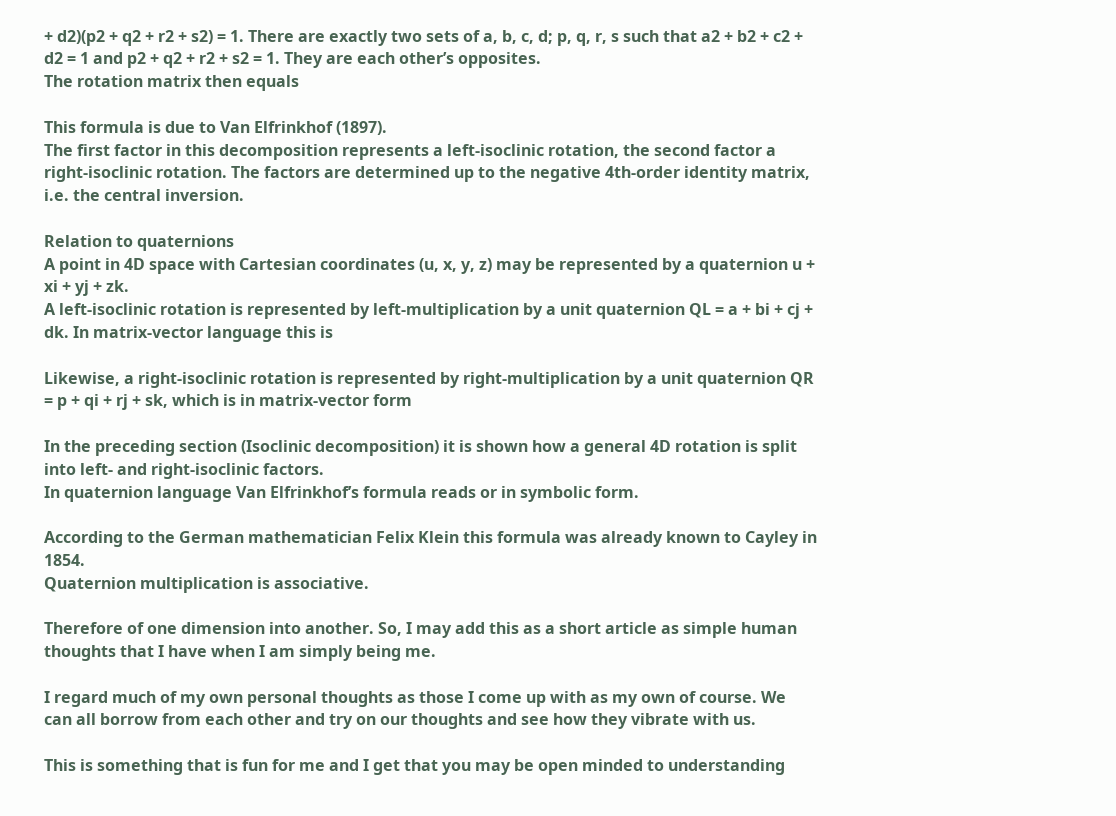+ d2)(p2 + q2 + r2 + s2) = 1. There are exactly two sets of a, b, c, d; p, q, r, s such that a2 + b2 + c2 + d2 = 1 and p2 + q2 + r2 + s2 = 1. They are each other’s opposites.
The rotation matrix then equals

This formula is due to Van Elfrinkhof (1897).
The first factor in this decomposition represents a left-isoclinic rotation, the second factor a right-isoclinic rotation. The factors are determined up to the negative 4th-order identity matrix, i.e. the central inversion.

Relation to quaternions
A point in 4D space with Cartesian coordinates (u, x, y, z) may be represented by a quaternion u + xi + yj + zk.
A left-isoclinic rotation is represented by left-multiplication by a unit quaternion QL = a + bi + cj + dk. In matrix-vector language this is

Likewise, a right-isoclinic rotation is represented by right-multiplication by a unit quaternion QR = p + qi + rj + sk, which is in matrix-vector form

In the preceding section (Isoclinic decomposition) it is shown how a general 4D rotation is split into left- and right-isoclinic factors.
In quaternion language Van Elfrinkhof’s formula reads or in symbolic form.

According to the German mathematician Felix Klein this formula was already known to Cayley in 1854.
Quaternion multiplication is associative.

Therefore of one dimension into another. So, I may add this as a short article as simple human thoughts that I have when I am simply being me.

I regard much of my own personal thoughts as those I come up with as my own of course. We can all borrow from each other and try on our thoughts and see how they vibrate with us.

This is something that is fun for me and I get that you may be open minded to understanding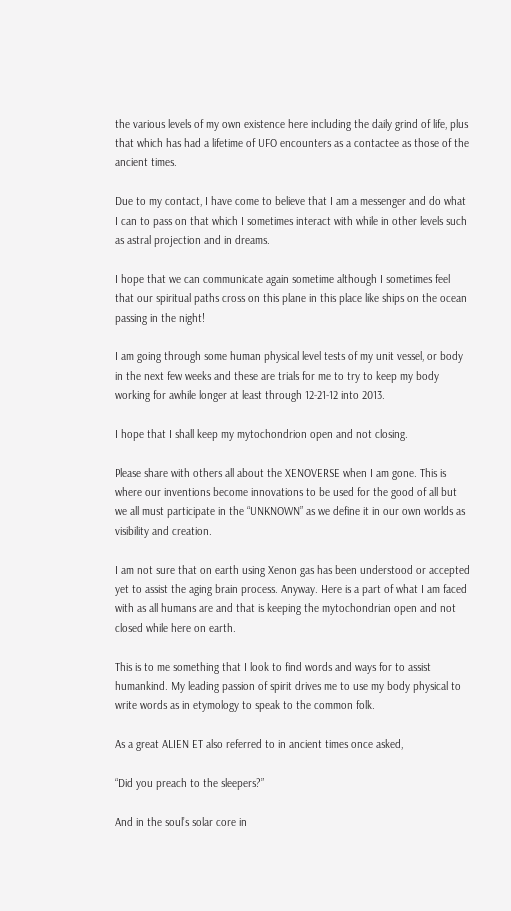the various levels of my own existence here including the daily grind of life, plus that which has had a lifetime of UFO encounters as a contactee as those of the ancient times.

Due to my contact, I have come to believe that I am a messenger and do what I can to pass on that which I sometimes interact with while in other levels such as astral projection and in dreams.

I hope that we can communicate again sometime although I sometimes feel that our spiritual paths cross on this plane in this place like ships on the ocean passing in the night!

I am going through some human physical level tests of my unit vessel, or body in the next few weeks and these are trials for me to try to keep my body working for awhile longer at least through 12-21-12 into 2013.

I hope that I shall keep my mytochondrion open and not closing.

Please share with others all about the XENOVERSE when I am gone. This is where our inventions become innovations to be used for the good of all but we all must participate in the “UNKNOWN” as we define it in our own worlds as visibility and creation.

I am not sure that on earth using Xenon gas has been understood or accepted yet to assist the aging brain process. Anyway. Here is a part of what I am faced with as all humans are and that is keeping the mytochondrian open and not closed while here on earth.

This is to me something that I look to find words and ways for to assist humankind. My leading passion of spirit drives me to use my body physical to write words as in etymology to speak to the common folk.

As a great ALIEN ET also referred to in ancient times once asked,

“Did you preach to the sleepers?”

And in the soul’s solar core in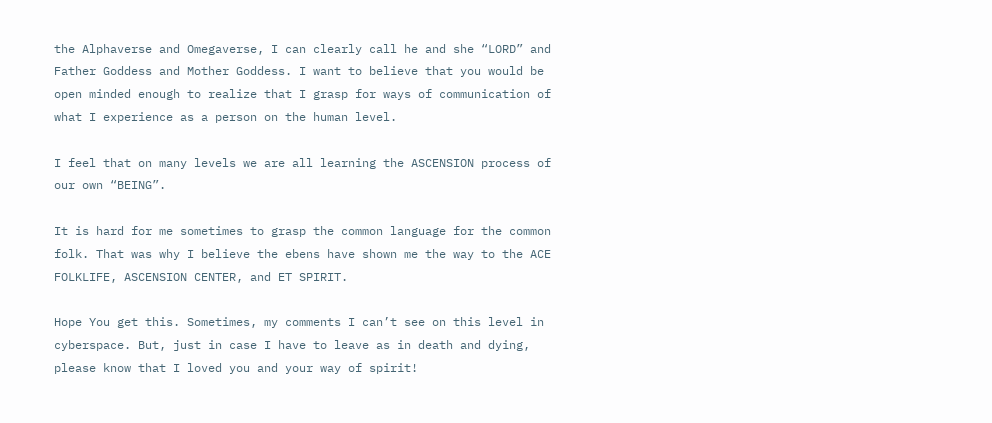the Alphaverse and Omegaverse, I can clearly call he and she “LORD” and Father Goddess and Mother Goddess. I want to believe that you would be open minded enough to realize that I grasp for ways of communication of what I experience as a person on the human level.

I feel that on many levels we are all learning the ASCENSION process of our own “BEING”.

It is hard for me sometimes to grasp the common language for the common folk. That was why I believe the ebens have shown me the way to the ACE FOLKLIFE, ASCENSION CENTER, and ET SPIRIT.

Hope You get this. Sometimes, my comments I can’t see on this level in cyberspace. But, just in case I have to leave as in death and dying, please know that I loved you and your way of spirit!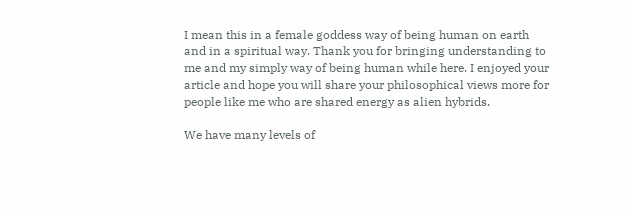I mean this in a female goddess way of being human on earth and in a spiritual way. Thank you for bringing understanding to me and my simply way of being human while here. I enjoyed your article and hope you will share your philosophical views more for people like me who are shared energy as alien hybrids.

We have many levels of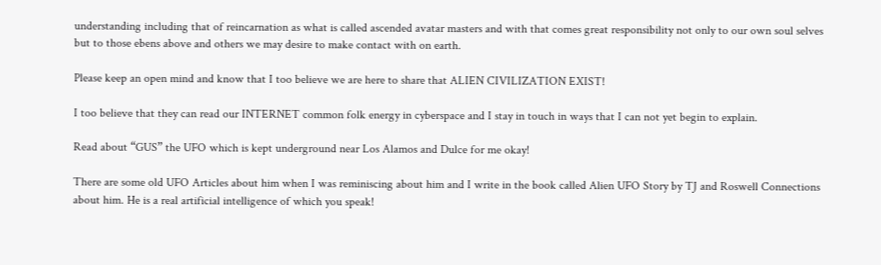understanding including that of reincarnation as what is called ascended avatar masters and with that comes great responsibility not only to our own soul selves but to those ebens above and others we may desire to make contact with on earth.

Please keep an open mind and know that I too believe we are here to share that ALIEN CIVILIZATION EXIST!

I too believe that they can read our INTERNET common folk energy in cyberspace and I stay in touch in ways that I can not yet begin to explain.

Read about “GUS” the UFO which is kept underground near Los Alamos and Dulce for me okay!

There are some old UFO Articles about him when I was reminiscing about him and I write in the book called Alien UFO Story by TJ and Roswell Connections about him. He is a real artificial intelligence of which you speak!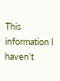This information I haven’t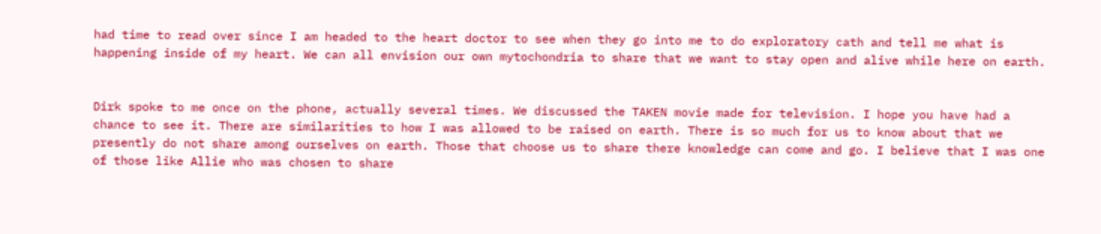had time to read over since I am headed to the heart doctor to see when they go into me to do exploratory cath and tell me what is happening inside of my heart. We can all envision our own mytochondria to share that we want to stay open and alive while here on earth.


Dirk spoke to me once on the phone, actually several times. We discussed the TAKEN movie made for television. I hope you have had a chance to see it. There are similarities to how I was allowed to be raised on earth. There is so much for us to know about that we presently do not share among ourselves on earth. Those that choose us to share there knowledge can come and go. I believe that I was one of those like Allie who was chosen to share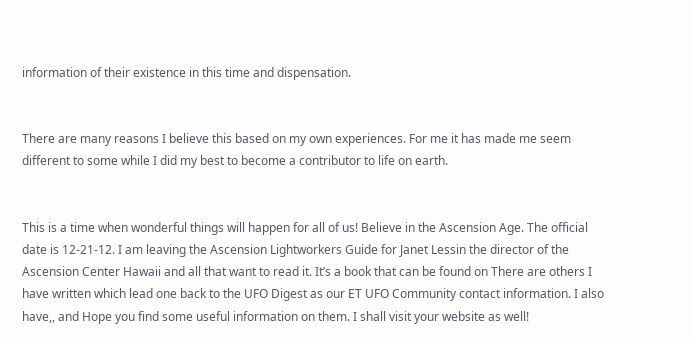information of their existence in this time and dispensation.


There are many reasons I believe this based on my own experiences. For me it has made me seem different to some while I did my best to become a contributor to life on earth.


This is a time when wonderful things will happen for all of us! Believe in the Ascension Age. The official date is 12-21-12. I am leaving the Ascension Lightworkers Guide for Janet Lessin the director of the Ascension Center Hawaii and all that want to read it. It’s a book that can be found on There are others I have written which lead one back to the UFO Digest as our ET UFO Community contact information. I also have,, and Hope you find some useful information on them. I shall visit your website as well!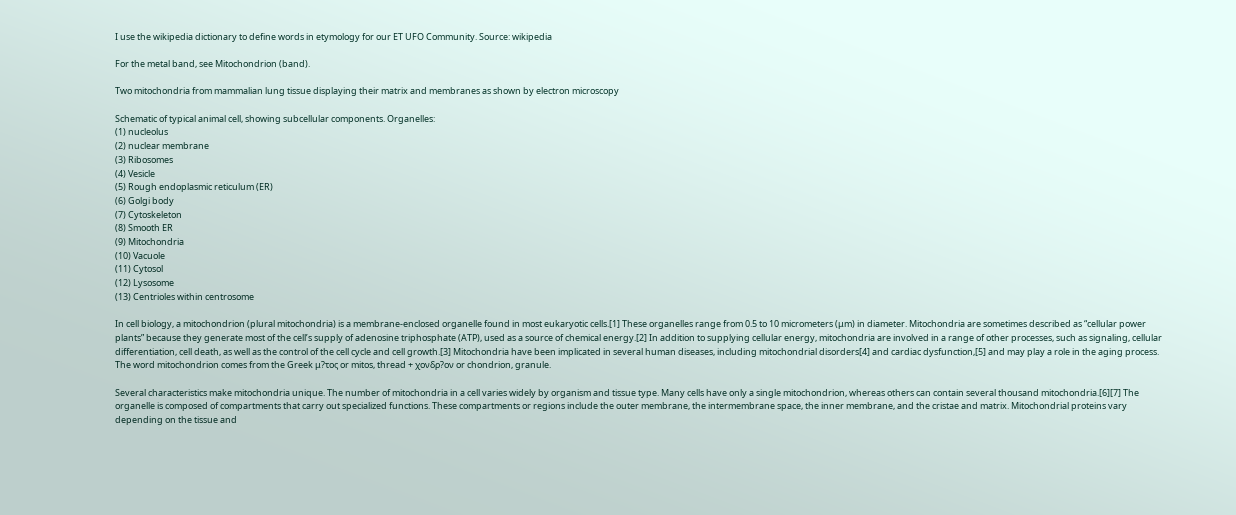I use the wikipedia dictionary to define words in etymology for our ET UFO Community. Source: wikipedia

For the metal band, see Mitochondrion (band).

Two mitochondria from mammalian lung tissue displaying their matrix and membranes as shown by electron microscopy

Schematic of typical animal cell, showing subcellular components. Organelles:
(1) nucleolus
(2) nuclear membrane
(3) Ribosomes
(4) Vesicle
(5) Rough endoplasmic reticulum (ER)
(6) Golgi body
(7) Cytoskeleton
(8) Smooth ER
(9) Mitochondria
(10) Vacuole
(11) Cytosol
(12) Lysosome
(13) Centrioles within centrosome

In cell biology, a mitochondrion (plural mitochondria) is a membrane-enclosed organelle found in most eukaryotic cells.[1] These organelles range from 0.5 to 10 micrometers (μm) in diameter. Mitochondria are sometimes described as “cellular power plants” because they generate most of the cell’s supply of adenosine triphosphate (ATP), used as a source of chemical energy.[2] In addition to supplying cellular energy, mitochondria are involved in a range of other processes, such as signaling, cellular differentiation, cell death, as well as the control of the cell cycle and cell growth.[3] Mitochondria have been implicated in several human diseases, including mitochondrial disorders[4] and cardiac dysfunction,[5] and may play a role in the aging process. The word mitochondrion comes from the Greek μ?τος or mitos, thread + χονδρ?ον or chondrion, granule.

Several characteristics make mitochondria unique. The number of mitochondria in a cell varies widely by organism and tissue type. Many cells have only a single mitochondrion, whereas others can contain several thousand mitochondria.[6][7] The organelle is composed of compartments that carry out specialized functions. These compartments or regions include the outer membrane, the intermembrane space, the inner membrane, and the cristae and matrix. Mitochondrial proteins vary depending on the tissue and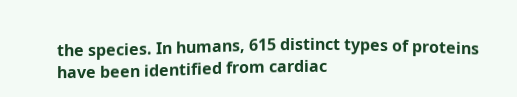the species. In humans, 615 distinct types of proteins have been identified from cardiac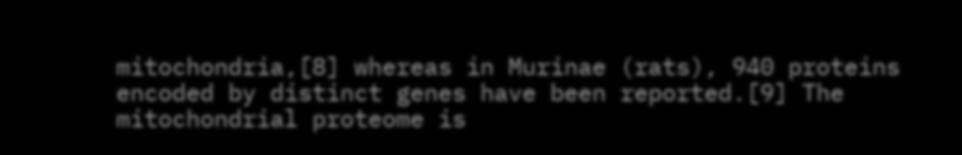mitochondria,[8] whereas in Murinae (rats), 940 proteins encoded by distinct genes have been reported.[9] The mitochondrial proteome is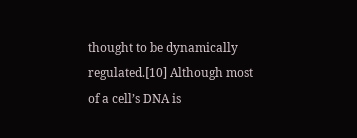thought to be dynamically regulated.[10] Although most of a cell’s DNA is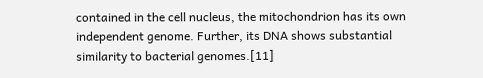contained in the cell nucleus, the mitochondrion has its own independent genome. Further, its DNA shows substantial similarity to bacterial genomes.[11]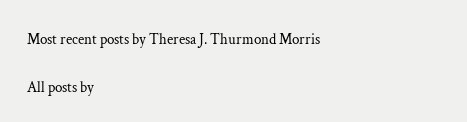Most recent posts by Theresa J. Thurmond Morris

All posts by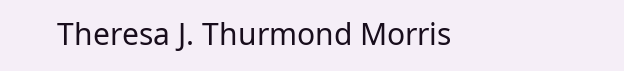Theresa J. Thurmond Morris